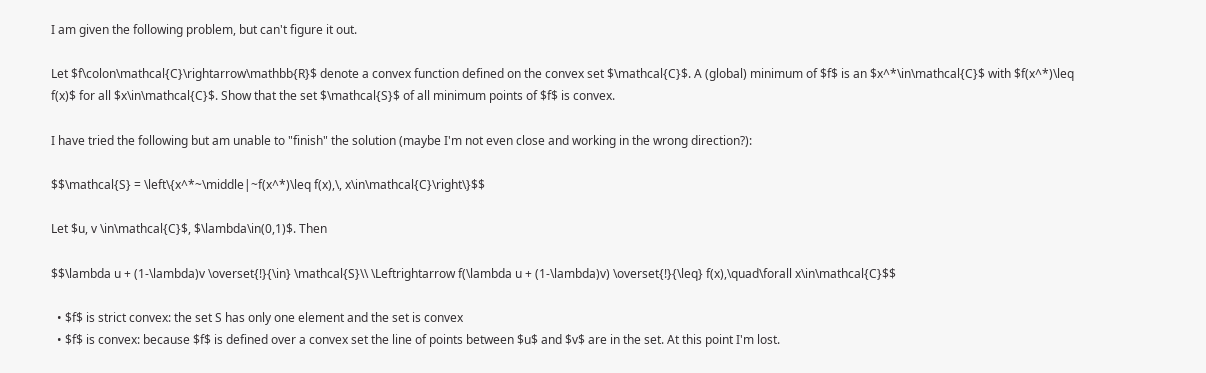I am given the following problem, but can't figure it out.

Let $f\colon\mathcal{C}\rightarrow\mathbb{R}$ denote a convex function defined on the convex set $\mathcal{C}$. A (global) minimum of $f$ is an $x^*\in\mathcal{C}$ with $f(x^*)\leq f(x)$ for all $x\in\mathcal{C}$. Show that the set $\mathcal{S}$ of all minimum points of $f$ is convex.

I have tried the following but am unable to "finish" the solution (maybe I'm not even close and working in the wrong direction?):

$$\mathcal{S} = \left\{x^*~\middle|~f(x^*)\leq f(x),\, x\in\mathcal{C}\right\}$$

Let $u, v \in\mathcal{C}$, $\lambda\in(0,1)$. Then

$$\lambda u + (1-\lambda)v \overset{!}{\in} \mathcal{S}\\ \Leftrightarrow f(\lambda u + (1-\lambda)v) \overset{!}{\leq} f(x),\quad\forall x\in\mathcal{C}$$

  • $f$ is strict convex: the set S has only one element and the set is convex
  • $f$ is convex: because $f$ is defined over a convex set the line of points between $u$ and $v$ are in the set. At this point I'm lost.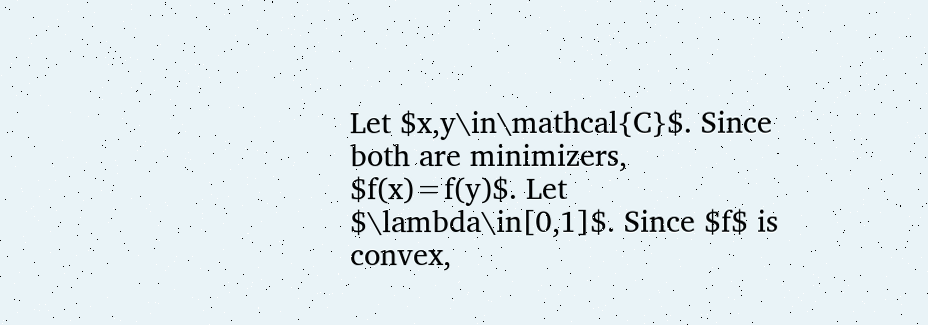Let $x,y\in\mathcal{C}$. Since both are minimizers, $f(x)=f(y)$. Let $\lambda\in[0,1]$. Since $f$ is convex,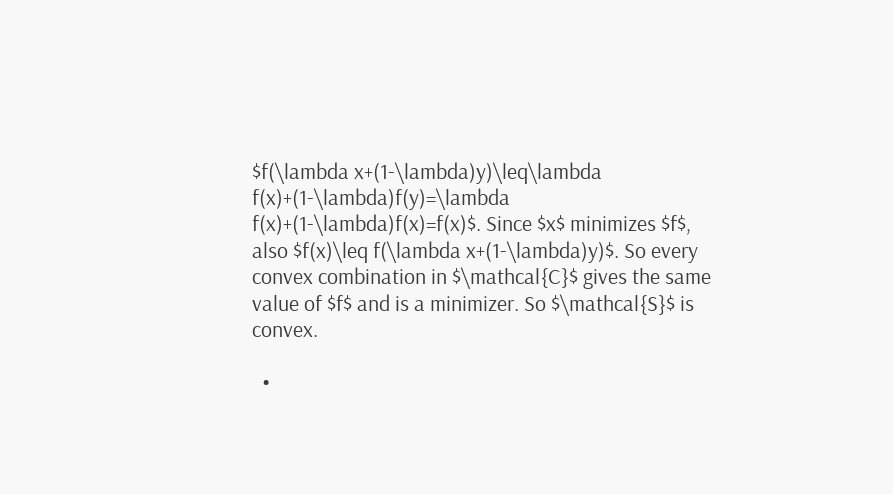$f(\lambda x+(1-\lambda)y)\leq\lambda f(x)+(1-\lambda)f(y)=\lambda f(x)+(1-\lambda)f(x)=f(x)$. Since $x$ minimizes $f$, also $f(x)\leq f(\lambda x+(1-\lambda)y)$. So every convex combination in $\mathcal{C}$ gives the same value of $f$ and is a minimizer. So $\mathcal{S}$ is convex.

  •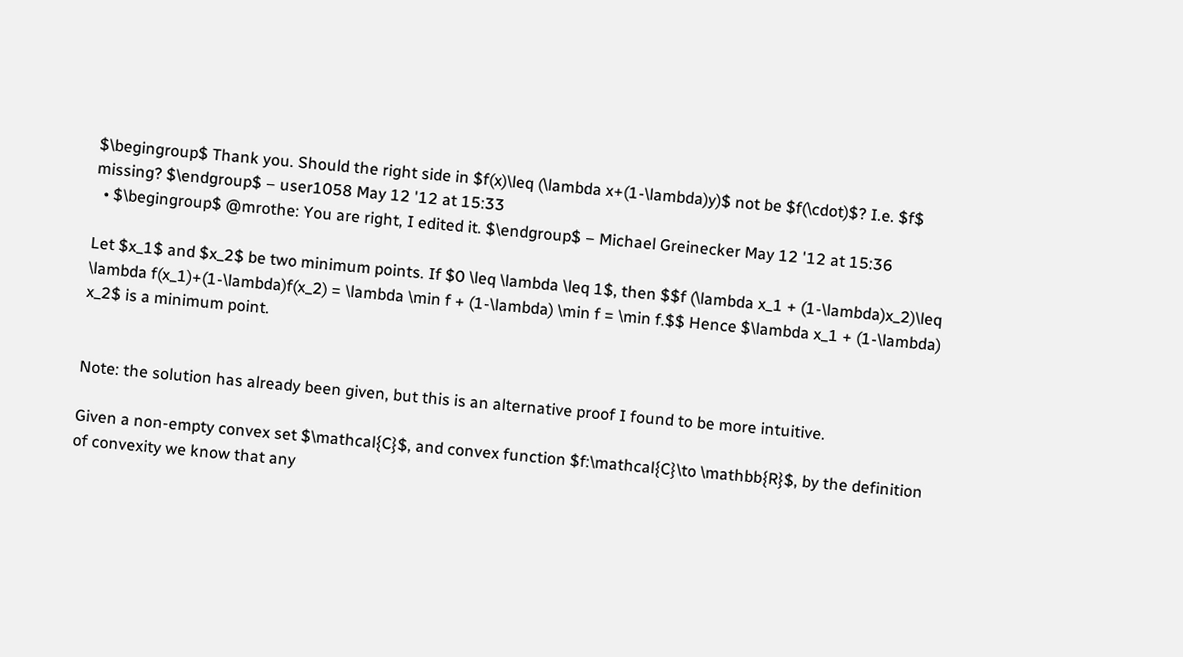$\begingroup$ Thank you. Should the right side in $f(x)\leq (\lambda x+(1-\lambda)y)$ not be $f(\cdot)$? I.e. $f$ missing? $\endgroup$ – user1058 May 12 '12 at 15:33
  • $\begingroup$ @mrothe: You are right, I edited it. $\endgroup$ – Michael Greinecker May 12 '12 at 15:36

Let $x_1$ and $x_2$ be two minimum points. If $0 \leq \lambda \leq 1$, then $$f (\lambda x_1 + (1-\lambda)x_2)\leq \lambda f(x_1)+(1-\lambda)f(x_2) = \lambda \min f + (1-\lambda) \min f = \min f.$$ Hence $\lambda x_1 + (1-\lambda) x_2$ is a minimum point.


Note: the solution has already been given, but this is an alternative proof I found to be more intuitive.

Given a non-empty convex set $\mathcal{C}$, and convex function $f:\mathcal{C}\to \mathbb{R}$, by the definition of convexity we know that any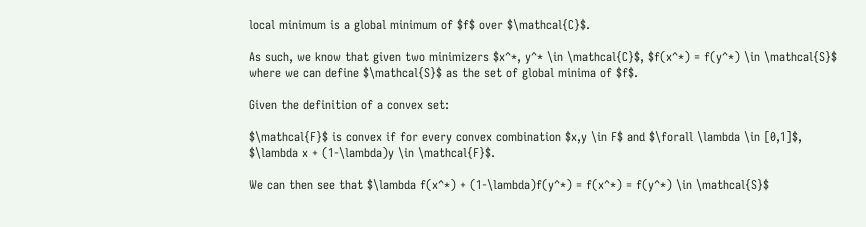local minimum is a global minimum of $f$ over $\mathcal{C}$.

As such, we know that given two minimizers $x^*, y^* \in \mathcal{C}$, $f(x^*) = f(y^*) \in \mathcal{S}$ where we can define $\mathcal{S}$ as the set of global minima of $f$.

Given the definition of a convex set:

$\mathcal{F}$ is convex if for every convex combination $x,y \in F$ and $\forall \lambda \in [0,1]$, $\lambda x + (1-\lambda)y \in \mathcal{F}$.

We can then see that $\lambda f(x^*) + (1-\lambda)f(y^*) = f(x^*) = f(y^*) \in \mathcal{S}$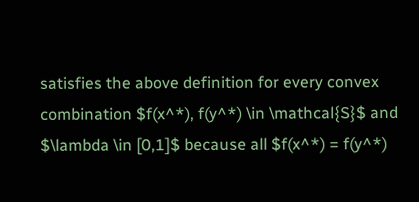satisfies the above definition for every convex combination $f(x^*), f(y^*) \in \mathcal{S}$ and $\lambda \in [0,1]$ because all $f(x^*) = f(y^*)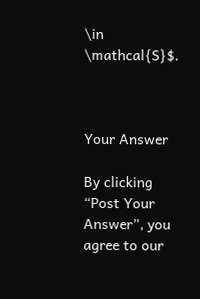\in \mathcal{S}$.



Your Answer

By clicking “Post Your Answer”, you agree to our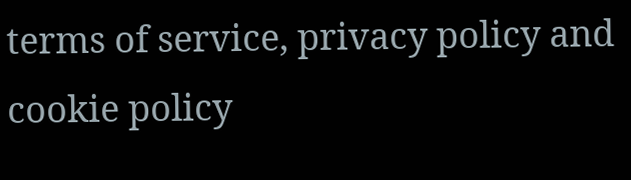terms of service, privacy policy and cookie policy